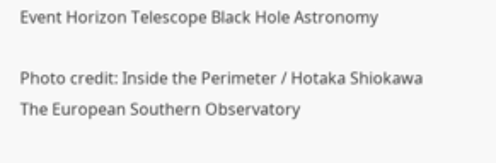Event Horizon Telescope Black Hole Astronomy

Photo credit: Inside the Perimeter / Hotaka Shiokawa
The European Southern Observatory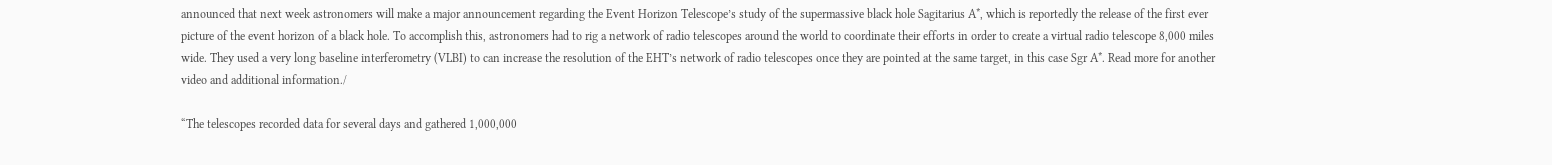announced that next week astronomers will make a major announcement regarding the Event Horizon Telescope’s study of the supermassive black hole Sagitarius A*, which is reportedly the release of the first ever picture of the event horizon of a black hole. To accomplish this, astronomers had to rig a network of radio telescopes around the world to coordinate their efforts in order to create a virtual radio telescope 8,000 miles wide. They used a very long baseline interferometry (VLBI) to can increase the resolution of the EHT’s network of radio telescopes once they are pointed at the same target, in this case Sgr A*. Read more for another video and additional information./

“The telescopes recorded data for several days and gathered 1,000,000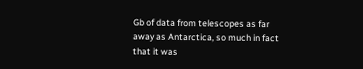Gb of data from telescopes as far away as Antarctica, so much in fact that it was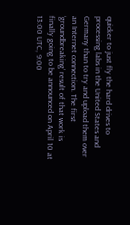quicker to just fly the hard drives to processing labs in the United States and Germany than to try and upload them over an Internet connection. The first ‘groundbreaking’ result of that work is finally going to be announced on April 10 at 13:00 UTC, 9:00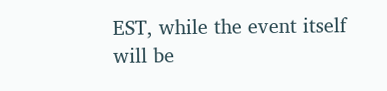EST, while the event itself will be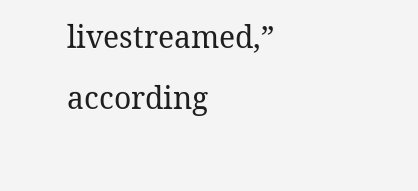livestreamed,” according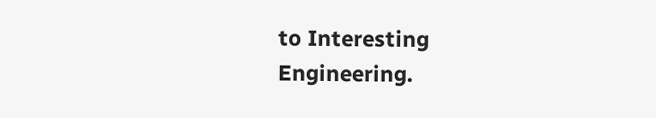to Interesting Engineering.